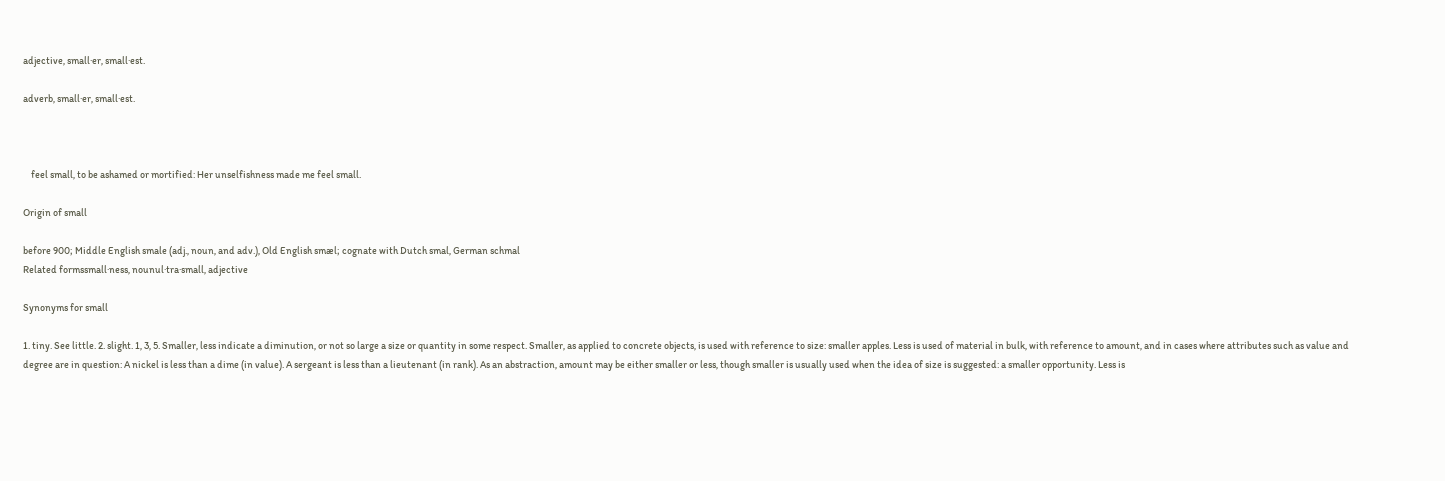adjective, small·er, small·est.

adverb, small·er, small·est.



    feel small, to be ashamed or mortified: Her unselfishness made me feel small.

Origin of small

before 900; Middle English smale (adj., noun, and adv.), Old English smæl; cognate with Dutch smal, German schmal
Related formssmall·ness, nounul·tra·small, adjective

Synonyms for small

1. tiny. See little. 2. slight. 1, 3, 5. Smaller, less indicate a diminution, or not so large a size or quantity in some respect. Smaller, as applied to concrete objects, is used with reference to size: smaller apples. Less is used of material in bulk, with reference to amount, and in cases where attributes such as value and degree are in question: A nickel is less than a dime (in value). A sergeant is less than a lieutenant (in rank). As an abstraction, amount may be either smaller or less, though smaller is usually used when the idea of size is suggested: a smaller opportunity. Less is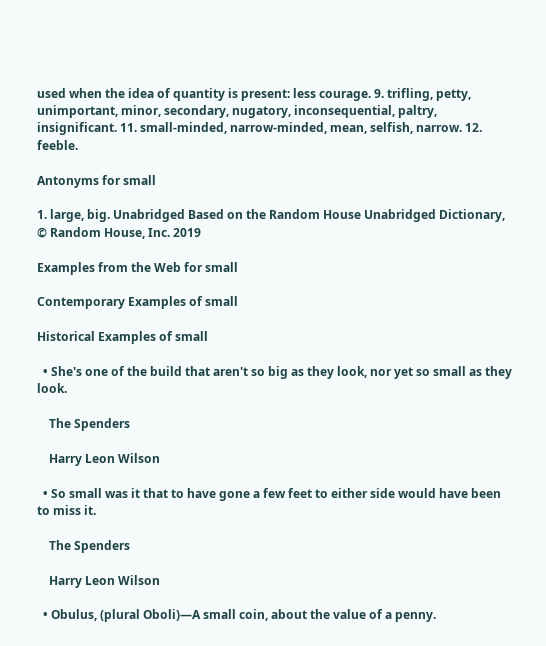used when the idea of quantity is present: less courage. 9. trifling, petty, unimportant, minor, secondary, nugatory, inconsequential, paltry, insignificant. 11. small-minded, narrow-minded, mean, selfish, narrow. 12. feeble.

Antonyms for small

1. large, big. Unabridged Based on the Random House Unabridged Dictionary, © Random House, Inc. 2019

Examples from the Web for small

Contemporary Examples of small

Historical Examples of small

  • She's one of the build that aren't so big as they look, nor yet so small as they look.

    The Spenders

    Harry Leon Wilson

  • So small was it that to have gone a few feet to either side would have been to miss it.

    The Spenders

    Harry Leon Wilson

  • Obulus, (plural Oboli)—A small coin, about the value of a penny.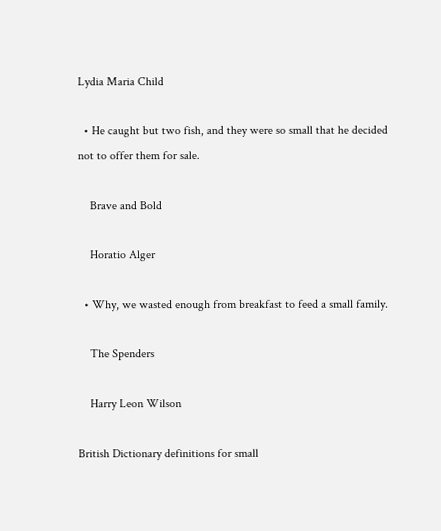Lydia Maria Child

  • He caught but two fish, and they were so small that he decided not to offer them for sale.

    Brave and Bold

    Horatio Alger

  • Why, we wasted enough from breakfast to feed a small family.

    The Spenders

    Harry Leon Wilson

British Dictionary definitions for small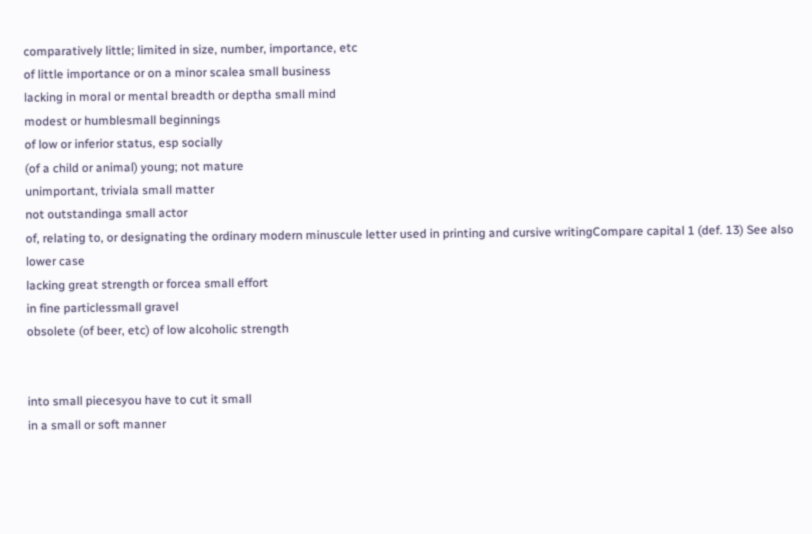comparatively little; limited in size, number, importance, etc
of little importance or on a minor scalea small business
lacking in moral or mental breadth or deptha small mind
modest or humblesmall beginnings
of low or inferior status, esp socially
(of a child or animal) young; not mature
unimportant, triviala small matter
not outstandinga small actor
of, relating to, or designating the ordinary modern minuscule letter used in printing and cursive writingCompare capital 1 (def. 13) See also lower case
lacking great strength or forcea small effort
in fine particlessmall gravel
obsolete (of beer, etc) of low alcoholic strength


into small piecesyou have to cut it small
in a small or soft manner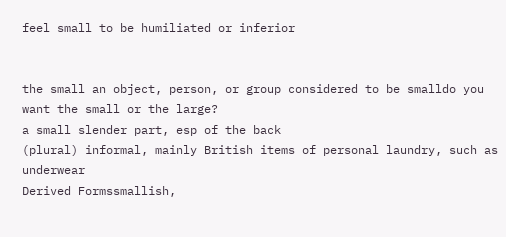feel small to be humiliated or inferior


the small an object, person, or group considered to be smalldo you want the small or the large?
a small slender part, esp of the back
(plural) informal, mainly British items of personal laundry, such as underwear
Derived Formssmallish,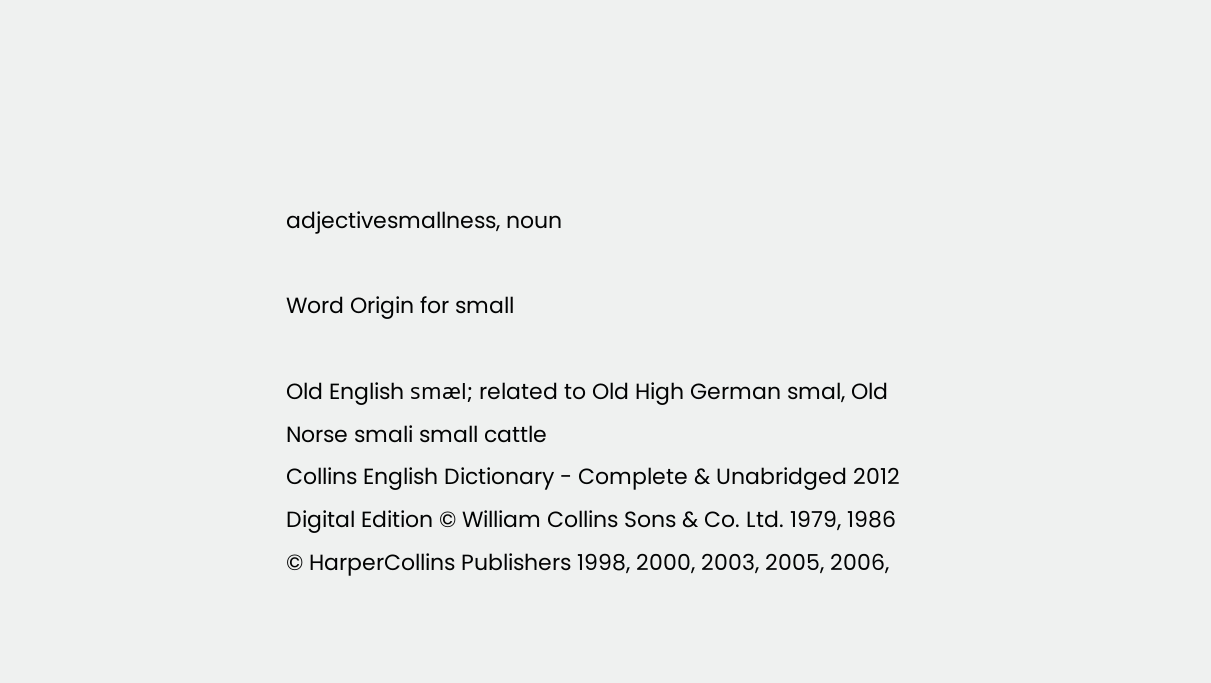adjectivesmallness, noun

Word Origin for small

Old English smæl; related to Old High German smal, Old Norse smali small cattle
Collins English Dictionary - Complete & Unabridged 2012 Digital Edition © William Collins Sons & Co. Ltd. 1979, 1986 © HarperCollins Publishers 1998, 2000, 2003, 2005, 2006,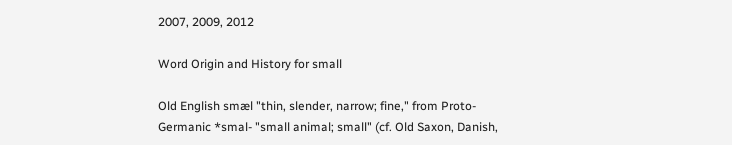2007, 2009, 2012

Word Origin and History for small

Old English smæl "thin, slender, narrow; fine," from Proto-Germanic *smal- "small animal; small" (cf. Old Saxon, Danish,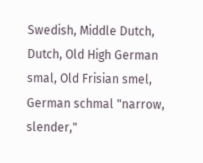Swedish, Middle Dutch, Dutch, Old High German smal, Old Frisian smel, German schmal "narrow, slender,"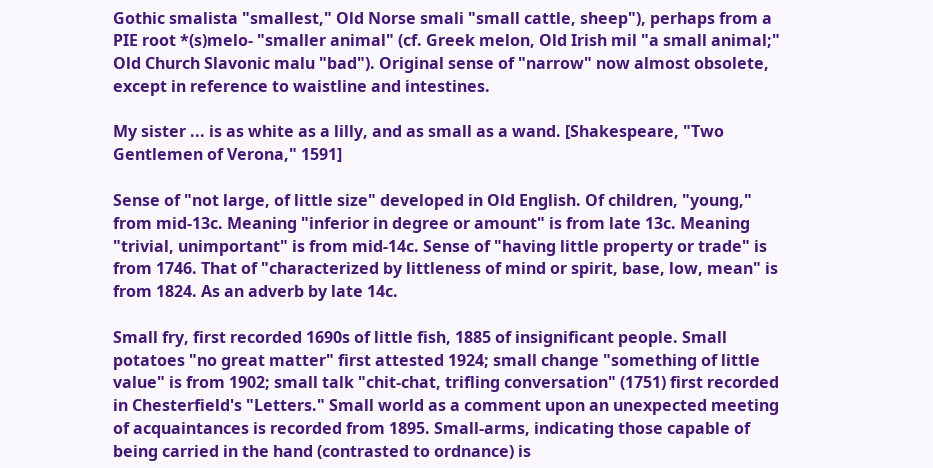Gothic smalista "smallest," Old Norse smali "small cattle, sheep"), perhaps from a PIE root *(s)melo- "smaller animal" (cf. Greek melon, Old Irish mil "a small animal;" Old Church Slavonic malu "bad"). Original sense of "narrow" now almost obsolete, except in reference to waistline and intestines.

My sister ... is as white as a lilly, and as small as a wand. [Shakespeare, "Two Gentlemen of Verona," 1591]

Sense of "not large, of little size" developed in Old English. Of children, "young," from mid-13c. Meaning "inferior in degree or amount" is from late 13c. Meaning "trivial, unimportant" is from mid-14c. Sense of "having little property or trade" is from 1746. That of "characterized by littleness of mind or spirit, base, low, mean" is from 1824. As an adverb by late 14c.

Small fry, first recorded 1690s of little fish, 1885 of insignificant people. Small potatoes "no great matter" first attested 1924; small change "something of little value" is from 1902; small talk "chit-chat, trifling conversation" (1751) first recorded in Chesterfield's "Letters." Small world as a comment upon an unexpected meeting of acquaintances is recorded from 1895. Small-arms, indicating those capable of being carried in the hand (contrasted to ordnance) is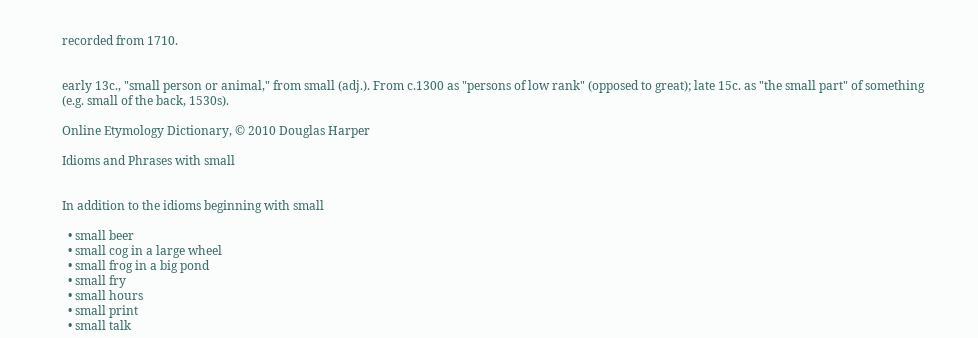recorded from 1710.


early 13c., "small person or animal," from small (adj.). From c.1300 as "persons of low rank" (opposed to great); late 15c. as "the small part" of something (e.g. small of the back, 1530s).

Online Etymology Dictionary, © 2010 Douglas Harper

Idioms and Phrases with small


In addition to the idioms beginning with small

  • small beer
  • small cog in a large wheel
  • small frog in a big pond
  • small fry
  • small hours
  • small print
  • small talk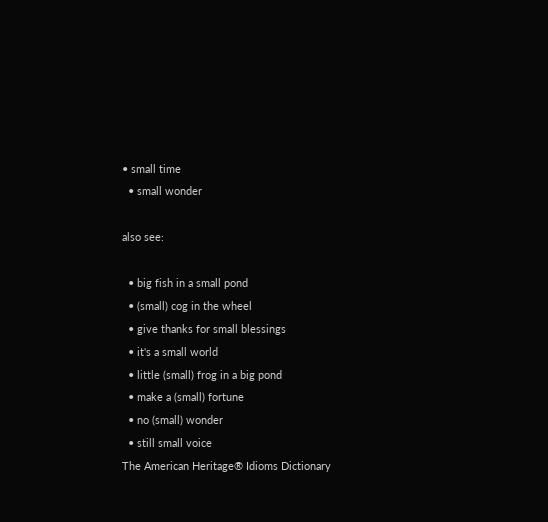• small time
  • small wonder

also see:

  • big fish in a small pond
  • (small) cog in the wheel
  • give thanks for small blessings
  • it's a small world
  • little (small) frog in a big pond
  • make a (small) fortune
  • no (small) wonder
  • still small voice
The American Heritage® Idioms Dictionary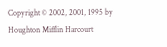Copyright © 2002, 2001, 1995 by Houghton Mifflin Harcourt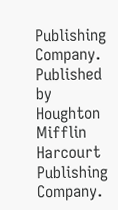Publishing Company. Published by Houghton Mifflin Harcourt Publishing Company.